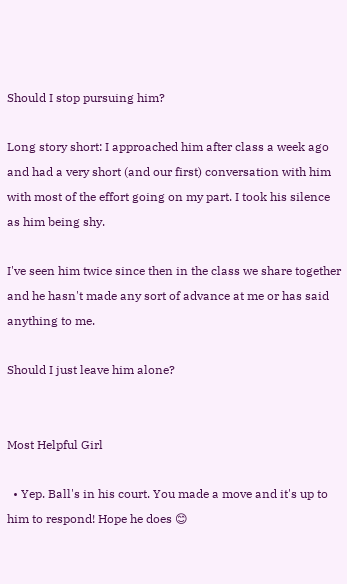Should I stop pursuing him?

Long story short: I approached him after class a week ago and had a very short (and our first) conversation with him with most of the effort going on my part. I took his silence as him being shy.

I've seen him twice since then in the class we share together and he hasn't made any sort of advance at me or has said anything to me.

Should I just leave him alone?


Most Helpful Girl

  • Yep. Ball's in his court. You made a move and it's up to him to respond! Hope he does 😊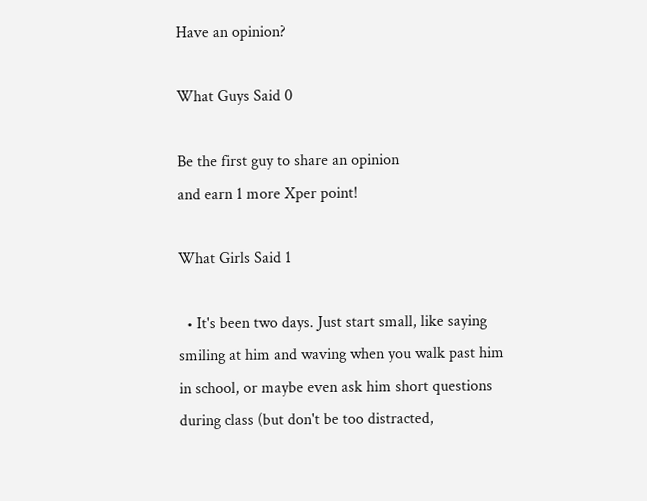Have an opinion?

What Guys Said 0

Be the first guy to share an opinion
and earn 1 more Xper point!

What Girls Said 1

  • It's been two days. Just start small, like saying smiling at him and waving when you walk past him in school, or maybe even ask him short questions during class (but don't be too distracted,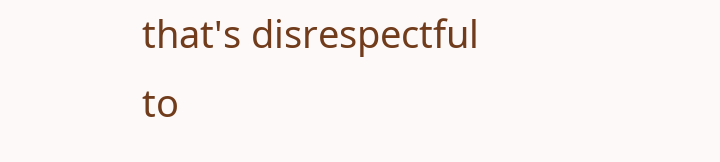that's disrespectful to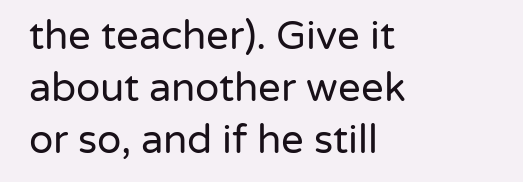the teacher). Give it about another week or so, and if he still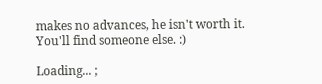makes no advances, he isn't worth it. You'll find someone else. :)

Loading... ;